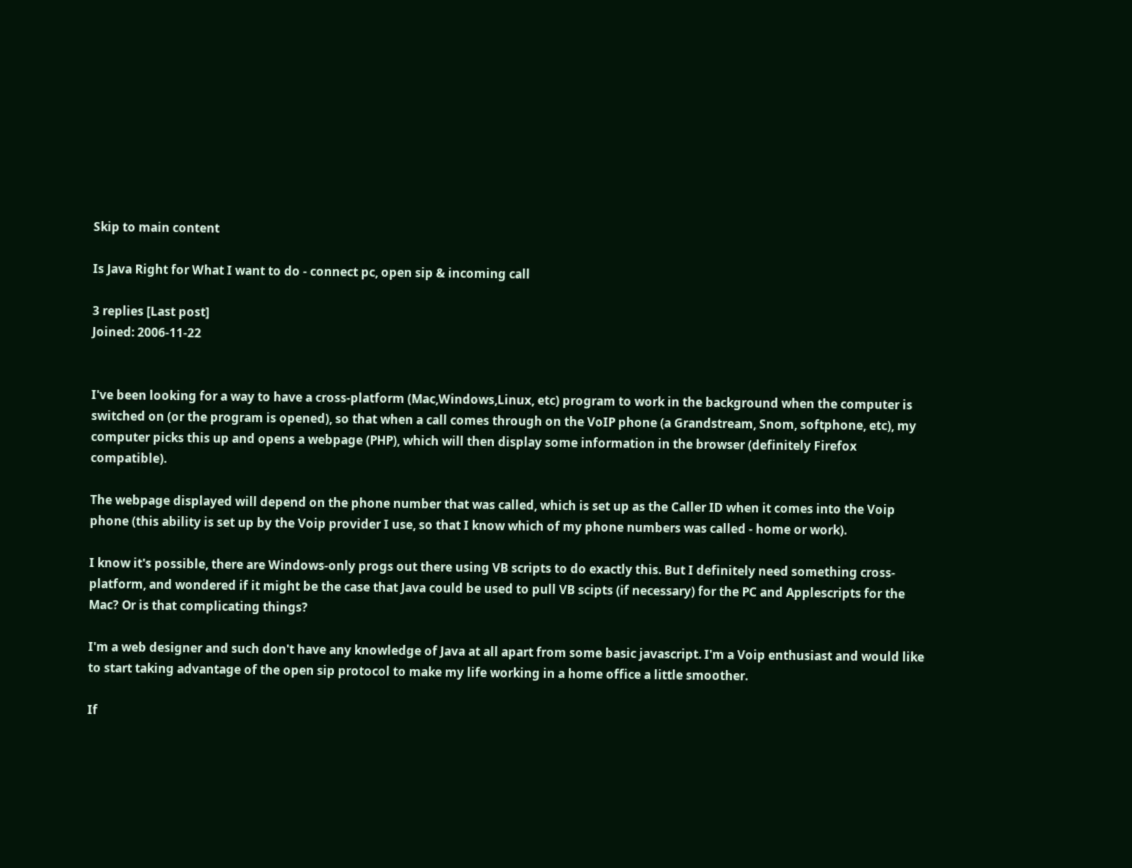Skip to main content

Is Java Right for What I want to do - connect pc, open sip & incoming call

3 replies [Last post]
Joined: 2006-11-22


I've been looking for a way to have a cross-platform (Mac,Windows,Linux, etc) program to work in the background when the computer is switched on (or the program is opened), so that when a call comes through on the VoIP phone (a Grandstream, Snom, softphone, etc), my computer picks this up and opens a webpage (PHP), which will then display some information in the browser (definitely Firefox compatible).

The webpage displayed will depend on the phone number that was called, which is set up as the Caller ID when it comes into the Voip phone (this ability is set up by the Voip provider I use, so that I know which of my phone numbers was called - home or work).

I know it's possible, there are Windows-only progs out there using VB scripts to do exactly this. But I definitely need something cross-platform, and wondered if it might be the case that Java could be used to pull VB scipts (if necessary) for the PC and Applescripts for the Mac? Or is that complicating things?

I'm a web designer and such don't have any knowledge of Java at all apart from some basic javascript. I'm a Voip enthusiast and would like to start taking advantage of the open sip protocol to make my life working in a home office a little smoother.

If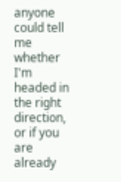anyone could tell me whether I'm headed in the right direction, or if you are already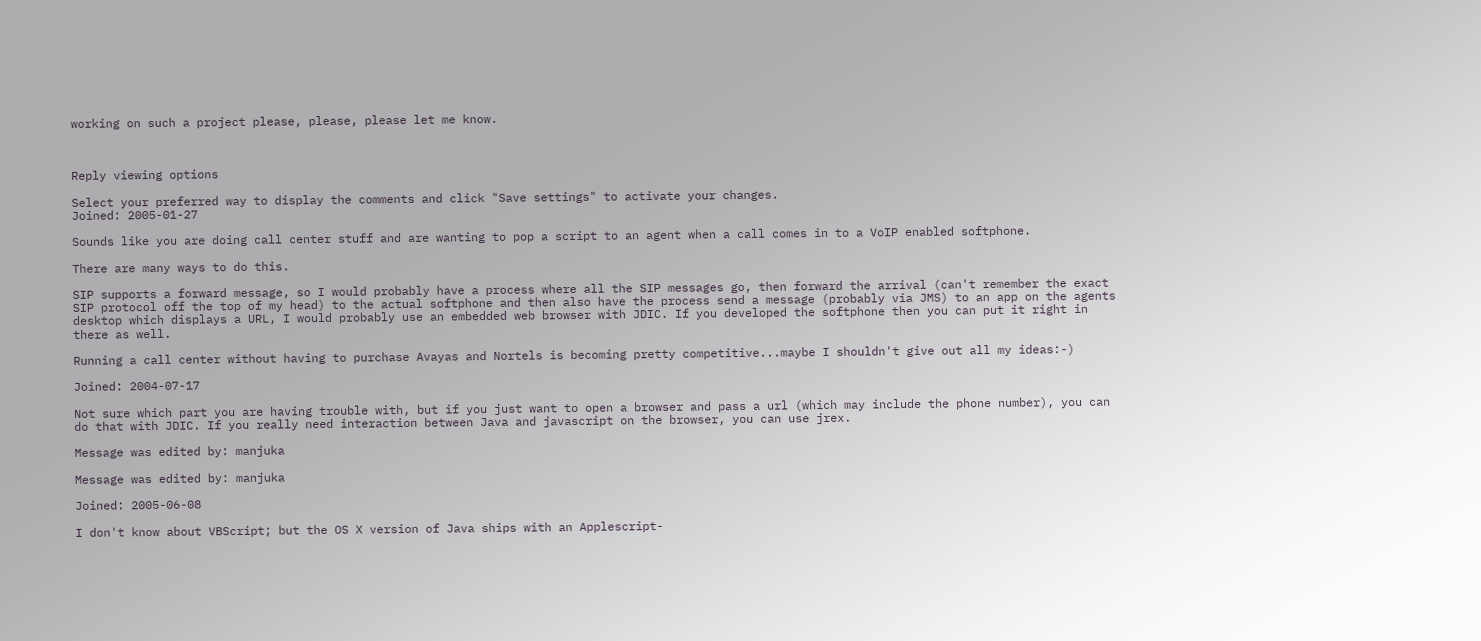working on such a project please, please, please let me know.



Reply viewing options

Select your preferred way to display the comments and click "Save settings" to activate your changes.
Joined: 2005-01-27

Sounds like you are doing call center stuff and are wanting to pop a script to an agent when a call comes in to a VoIP enabled softphone.

There are many ways to do this.

SIP supports a forward message, so I would probably have a process where all the SIP messages go, then forward the arrival (can't remember the exact SIP protocol off the top of my head) to the actual softphone and then also have the process send a message (probably via JMS) to an app on the agents desktop which displays a URL, I would probably use an embedded web browser with JDIC. If you developed the softphone then you can put it right in there as well.

Running a call center without having to purchase Avayas and Nortels is becoming pretty competitive...maybe I shouldn't give out all my ideas:-)

Joined: 2004-07-17

Not sure which part you are having trouble with, but if you just want to open a browser and pass a url (which may include the phone number), you can do that with JDIC. If you really need interaction between Java and javascript on the browser, you can use jrex.

Message was edited by: manjuka

Message was edited by: manjuka

Joined: 2005-06-08

I don't know about VBScript; but the OS X version of Java ships with an Applescript-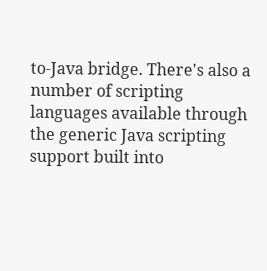to-Java bridge. There's also a number of scripting languages available through the generic Java scripting support built into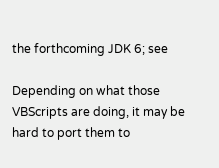the forthcoming JDK 6; see

Depending on what those VBScripts are doing, it may be hard to port them to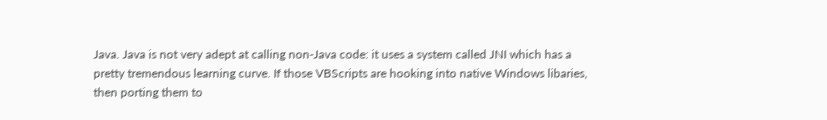Java. Java is not very adept at calling non-Java code: it uses a system called JNI which has a pretty tremendous learning curve. If those VBScripts are hooking into native Windows libaries, then porting them to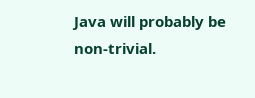Java will probably be non-trivial.